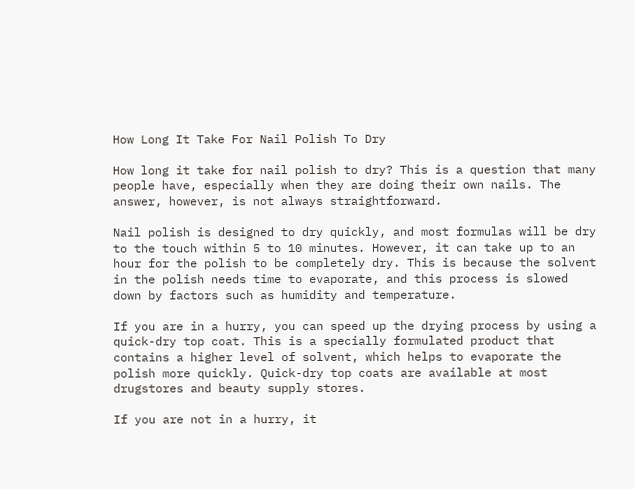How Long It Take For Nail Polish To Dry

How long it take for nail polish to dry? This is a question that many people have, especially when they are doing their own nails. The answer, however, is not always straightforward.

Nail polish is designed to dry quickly, and most formulas will be dry to the touch within 5 to 10 minutes. However, it can take up to an hour for the polish to be completely dry. This is because the solvent in the polish needs time to evaporate, and this process is slowed down by factors such as humidity and temperature.

If you are in a hurry, you can speed up the drying process by using a quick-dry top coat. This is a specially formulated product that contains a higher level of solvent, which helps to evaporate the polish more quickly. Quick-dry top coats are available at most drugstores and beauty supply stores.

If you are not in a hurry, it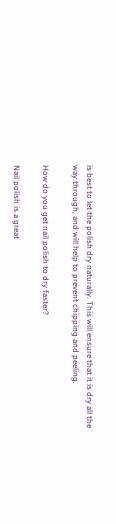is best to let the polish dry naturally. This will ensure that it is dry all the way through, and will help to prevent chipping and peeling.

How do you get nail polish to dry faster?

Nail polish is a great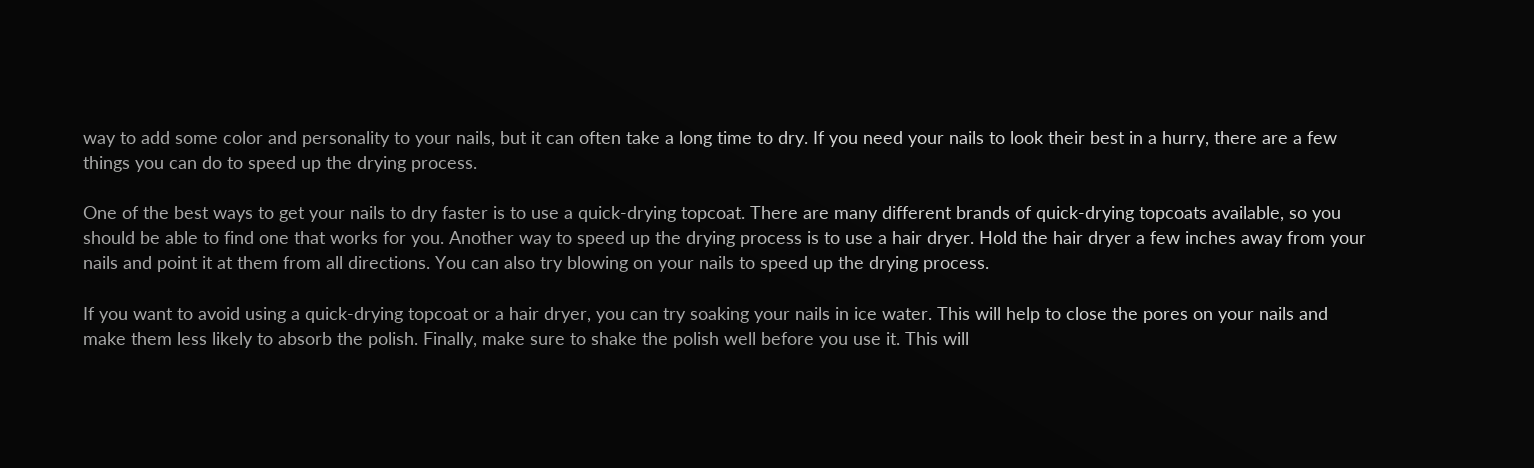way to add some color and personality to your nails, but it can often take a long time to dry. If you need your nails to look their best in a hurry, there are a few things you can do to speed up the drying process.

One of the best ways to get your nails to dry faster is to use a quick-drying topcoat. There are many different brands of quick-drying topcoats available, so you should be able to find one that works for you. Another way to speed up the drying process is to use a hair dryer. Hold the hair dryer a few inches away from your nails and point it at them from all directions. You can also try blowing on your nails to speed up the drying process.

If you want to avoid using a quick-drying topcoat or a hair dryer, you can try soaking your nails in ice water. This will help to close the pores on your nails and make them less likely to absorb the polish. Finally, make sure to shake the polish well before you use it. This will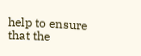help to ensure that the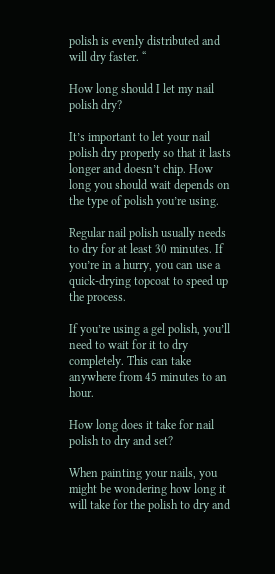polish is evenly distributed and will dry faster. “

How long should I let my nail polish dry?

It’s important to let your nail polish dry properly so that it lasts longer and doesn’t chip. How long you should wait depends on the type of polish you’re using.

Regular nail polish usually needs to dry for at least 30 minutes. If you’re in a hurry, you can use a quick-drying topcoat to speed up the process.

If you’re using a gel polish, you’ll need to wait for it to dry completely. This can take anywhere from 45 minutes to an hour.

How long does it take for nail polish to dry and set?

When painting your nails, you might be wondering how long it will take for the polish to dry and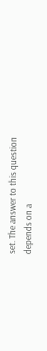set. The answer to this question depends on a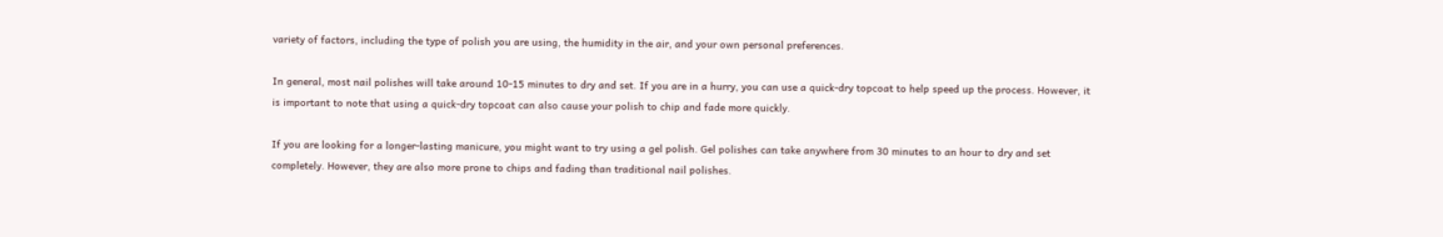variety of factors, including the type of polish you are using, the humidity in the air, and your own personal preferences.

In general, most nail polishes will take around 10-15 minutes to dry and set. If you are in a hurry, you can use a quick-dry topcoat to help speed up the process. However, it is important to note that using a quick-dry topcoat can also cause your polish to chip and fade more quickly.

If you are looking for a longer-lasting manicure, you might want to try using a gel polish. Gel polishes can take anywhere from 30 minutes to an hour to dry and set completely. However, they are also more prone to chips and fading than traditional nail polishes.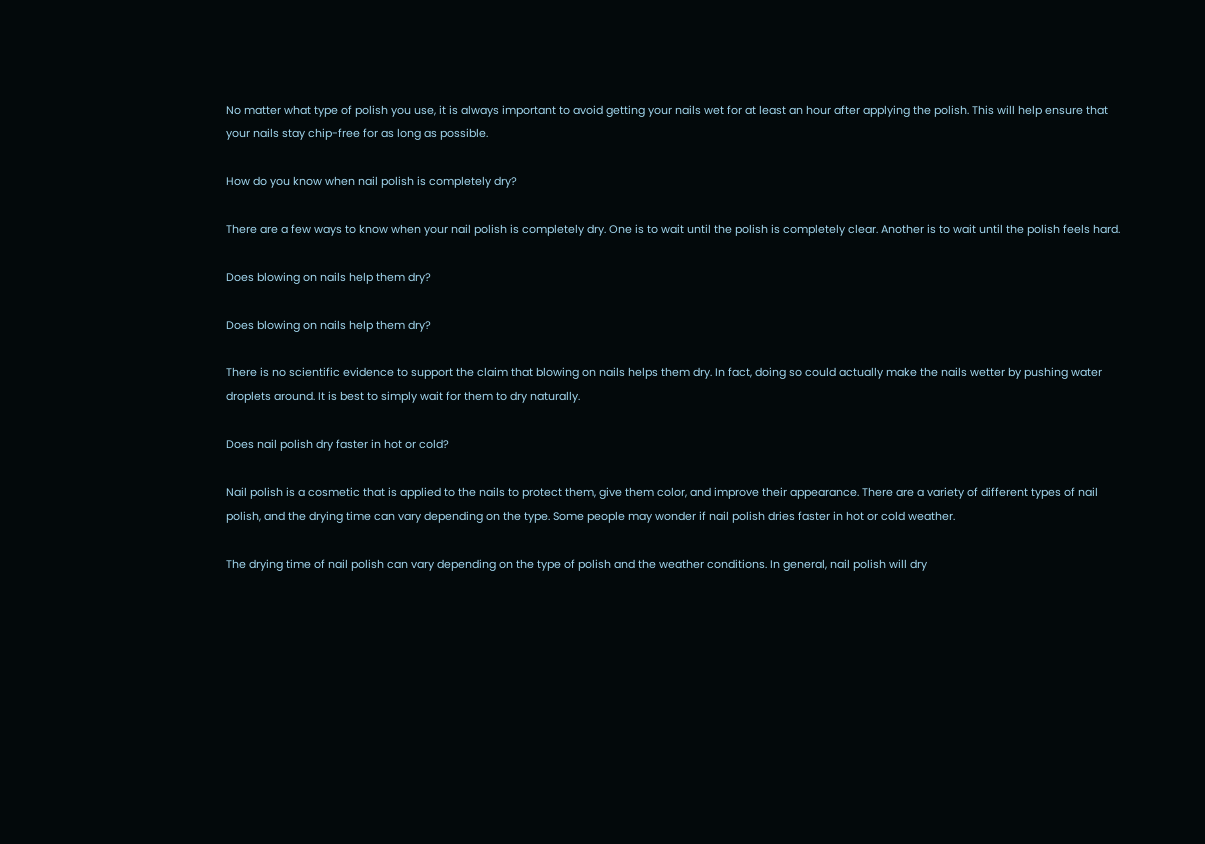No matter what type of polish you use, it is always important to avoid getting your nails wet for at least an hour after applying the polish. This will help ensure that your nails stay chip-free for as long as possible.

How do you know when nail polish is completely dry?

There are a few ways to know when your nail polish is completely dry. One is to wait until the polish is completely clear. Another is to wait until the polish feels hard.

Does blowing on nails help them dry?

Does blowing on nails help them dry?

There is no scientific evidence to support the claim that blowing on nails helps them dry. In fact, doing so could actually make the nails wetter by pushing water droplets around. It is best to simply wait for them to dry naturally.

Does nail polish dry faster in hot or cold?

Nail polish is a cosmetic that is applied to the nails to protect them, give them color, and improve their appearance. There are a variety of different types of nail polish, and the drying time can vary depending on the type. Some people may wonder if nail polish dries faster in hot or cold weather.

The drying time of nail polish can vary depending on the type of polish and the weather conditions. In general, nail polish will dry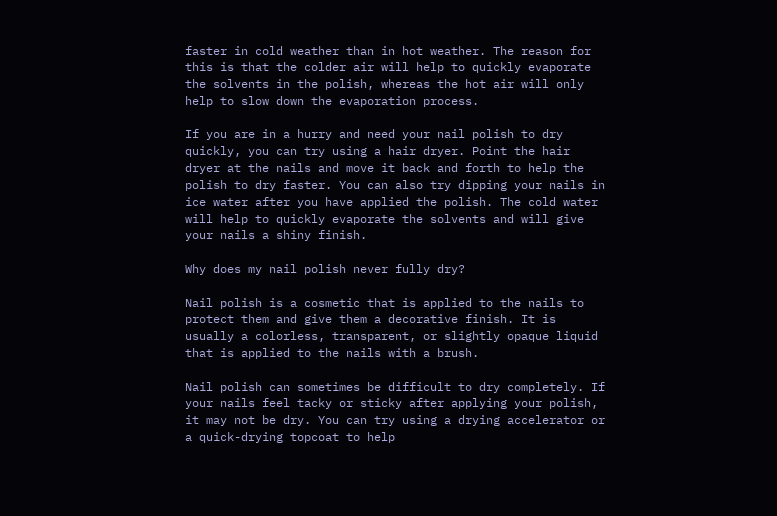faster in cold weather than in hot weather. The reason for this is that the colder air will help to quickly evaporate the solvents in the polish, whereas the hot air will only help to slow down the evaporation process.

If you are in a hurry and need your nail polish to dry quickly, you can try using a hair dryer. Point the hair dryer at the nails and move it back and forth to help the polish to dry faster. You can also try dipping your nails in ice water after you have applied the polish. The cold water will help to quickly evaporate the solvents and will give your nails a shiny finish.

Why does my nail polish never fully dry?

Nail polish is a cosmetic that is applied to the nails to protect them and give them a decorative finish. It is usually a colorless, transparent, or slightly opaque liquid that is applied to the nails with a brush.

Nail polish can sometimes be difficult to dry completely. If your nails feel tacky or sticky after applying your polish, it may not be dry. You can try using a drying accelerator or a quick-drying topcoat to help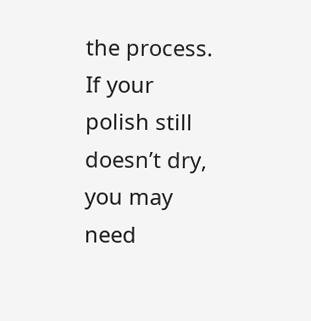the process. If your polish still doesn’t dry, you may need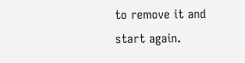to remove it and start again.